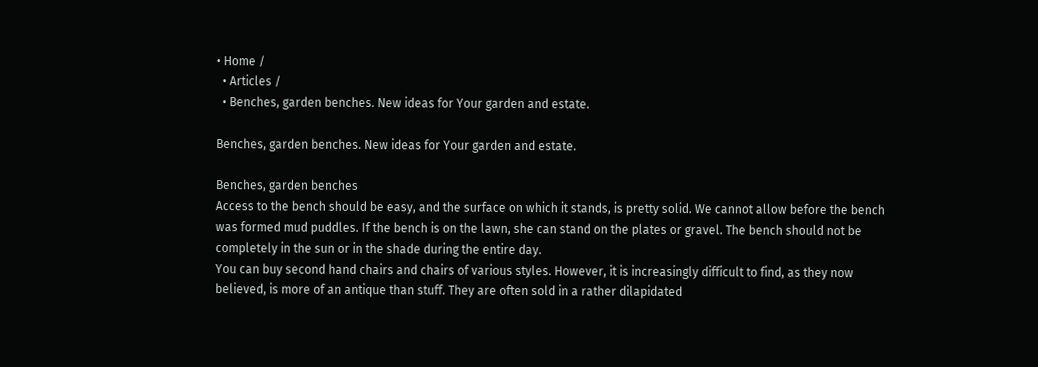• Home /
  • Articles /
  • Benches, garden benches. New ideas for Your garden and estate.

Benches, garden benches. New ideas for Your garden and estate.

Benches, garden benches
Access to the bench should be easy, and the surface on which it stands, is pretty solid. We cannot allow before the bench was formed mud puddles. If the bench is on the lawn, she can stand on the plates or gravel. The bench should not be completely in the sun or in the shade during the entire day.
You can buy second hand chairs and chairs of various styles. However, it is increasingly difficult to find, as they now believed, is more of an antique than stuff. They are often sold in a rather dilapidated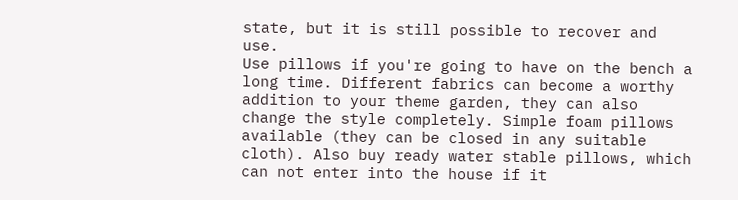state, but it is still possible to recover and use.
Use pillows if you're going to have on the bench a long time. Different fabrics can become a worthy addition to your theme garden, they can also change the style completely. Simple foam pillows available (they can be closed in any suitable cloth). Also buy ready water stable pillows, which can not enter into the house if it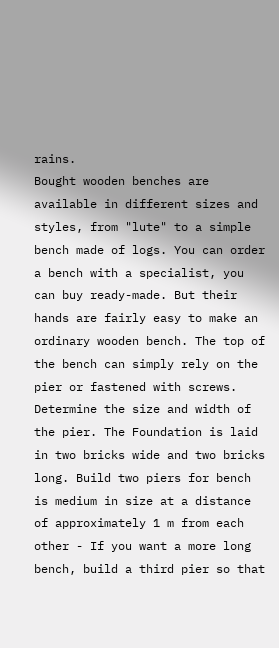rains.
Bought wooden benches are available in different sizes and styles, from "lute" to a simple bench made of logs. You can order a bench with a specialist, you can buy ready-made. But their hands are fairly easy to make an ordinary wooden bench. The top of the bench can simply rely on the pier or fastened with screws. Determine the size and width of the pier. The Foundation is laid in two bricks wide and two bricks long. Build two piers for bench is medium in size at a distance of approximately 1 m from each other - If you want a more long bench, build a third pier so that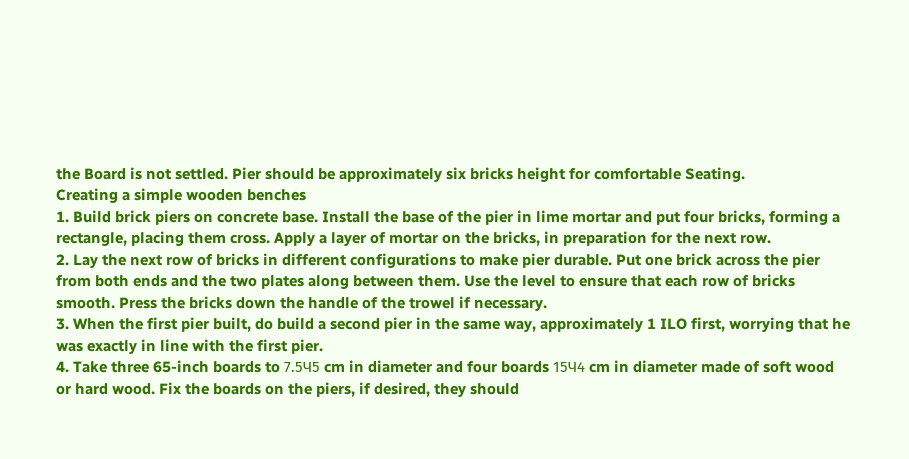the Board is not settled. Pier should be approximately six bricks height for comfortable Seating.
Creating a simple wooden benches
1. Build brick piers on concrete base. Install the base of the pier in lime mortar and put four bricks, forming a rectangle, placing them cross. Apply a layer of mortar on the bricks, in preparation for the next row.
2. Lay the next row of bricks in different configurations to make pier durable. Put one brick across the pier from both ends and the two plates along between them. Use the level to ensure that each row of bricks smooth. Press the bricks down the handle of the trowel if necessary.
3. When the first pier built, do build a second pier in the same way, approximately 1 ILO first, worrying that he was exactly in line with the first pier.
4. Take three 65-inch boards to 7.5Ч5 cm in diameter and four boards 15Ч4 cm in diameter made of soft wood or hard wood. Fix the boards on the piers, if desired, they should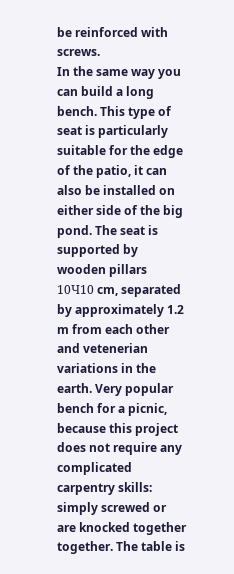be reinforced with screws.
In the same way you can build a long bench. This type of seat is particularly suitable for the edge of the patio, it can also be installed on either side of the big pond. The seat is supported by wooden pillars 10Ч10 cm, separated by approximately 1.2 m from each other and vetenerian variations in the earth. Very popular bench for a picnic, because this project does not require any complicated carpentry skills: simply screwed or are knocked together together. The table is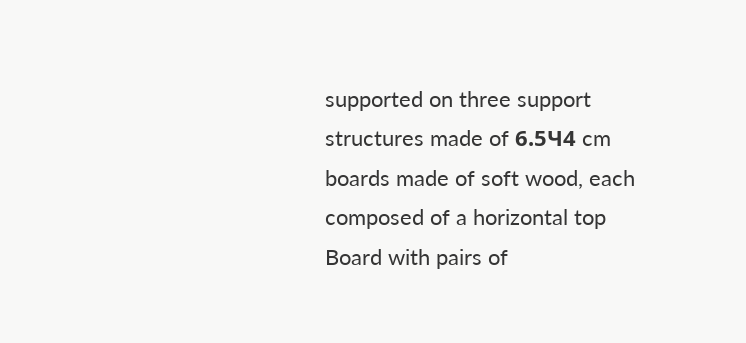supported on three support structures made of 6.5Ч4 cm boards made of soft wood, each composed of a horizontal top Board with pairs of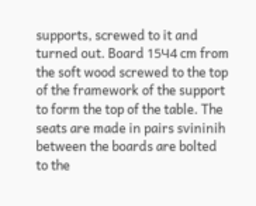supports, screwed to it and turned out. Board 15Ч4 cm from the soft wood screwed to the top of the framework of the support to form the top of the table. The seats are made in pairs svininih between the boards are bolted to the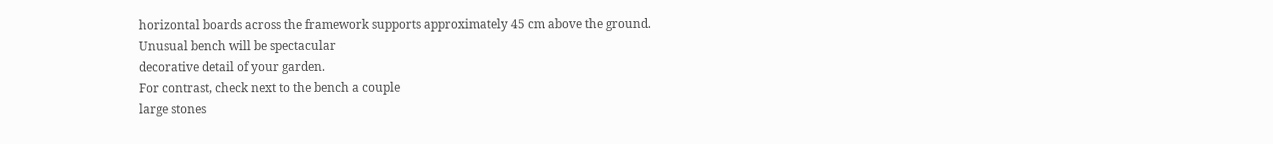horizontal boards across the framework supports approximately 45 cm above the ground.
Unusual bench will be spectacular
decorative detail of your garden.
For contrast, check next to the bench a couple
large stones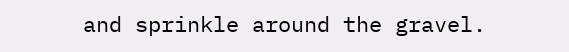and sprinkle around the gravel.